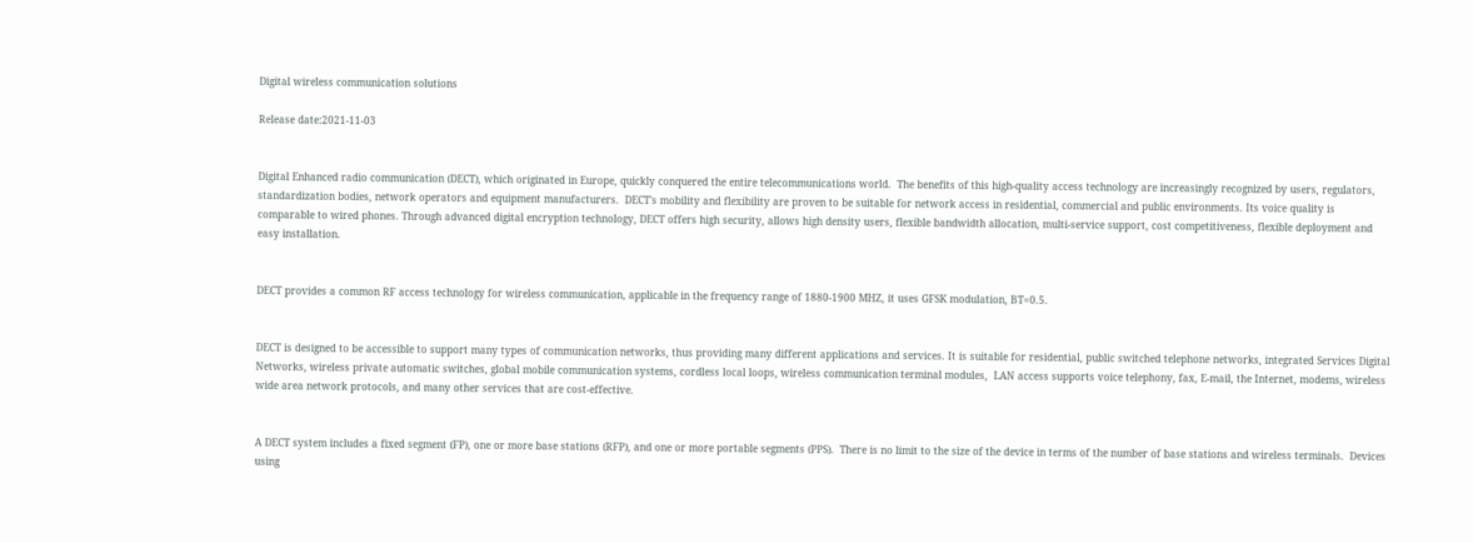Digital wireless communication solutions

Release date:2021-11-03


Digital Enhanced radio communication (DECT), which originated in Europe, quickly conquered the entire telecommunications world.  The benefits of this high-quality access technology are increasingly recognized by users, regulators, standardization bodies, network operators and equipment manufacturers.  DECT's mobility and flexibility are proven to be suitable for network access in residential, commercial and public environments. Its voice quality is comparable to wired phones. Through advanced digital encryption technology, DECT offers high security, allows high density users, flexible bandwidth allocation, multi-service support, cost competitiveness, flexible deployment and easy installation.


DECT provides a common RF access technology for wireless communication, applicable in the frequency range of 1880-1900 MHZ, it uses GFSK modulation, BT=0.5.


DECT is designed to be accessible to support many types of communication networks, thus providing many different applications and services. It is suitable for residential, public switched telephone networks, integrated Services Digital Networks, wireless private automatic switches, global mobile communication systems, cordless local loops, wireless communication terminal modules,  LAN access supports voice telephony, fax, E-mail, the Internet, modems, wireless wide area network protocols, and many other services that are cost-effective.


A DECT system includes a fixed segment (FP), one or more base stations (RFP), and one or more portable segments (PPS).  There is no limit to the size of the device in terms of the number of base stations and wireless terminals.  Devices using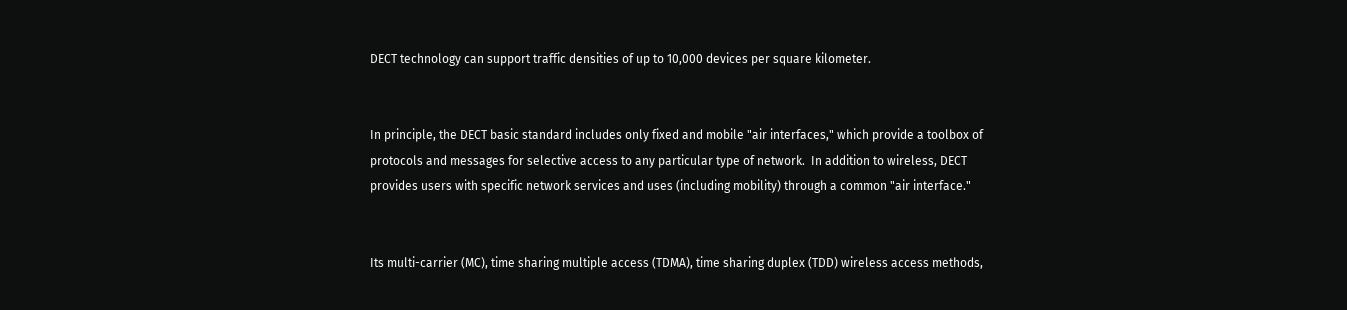DECT technology can support traffic densities of up to 10,000 devices per square kilometer.


In principle, the DECT basic standard includes only fixed and mobile "air interfaces," which provide a toolbox of protocols and messages for selective access to any particular type of network.  In addition to wireless, DECT provides users with specific network services and uses (including mobility) through a common "air interface."


Its multi-carrier (MC), time sharing multiple access (TDMA), time sharing duplex (TDD) wireless access methods,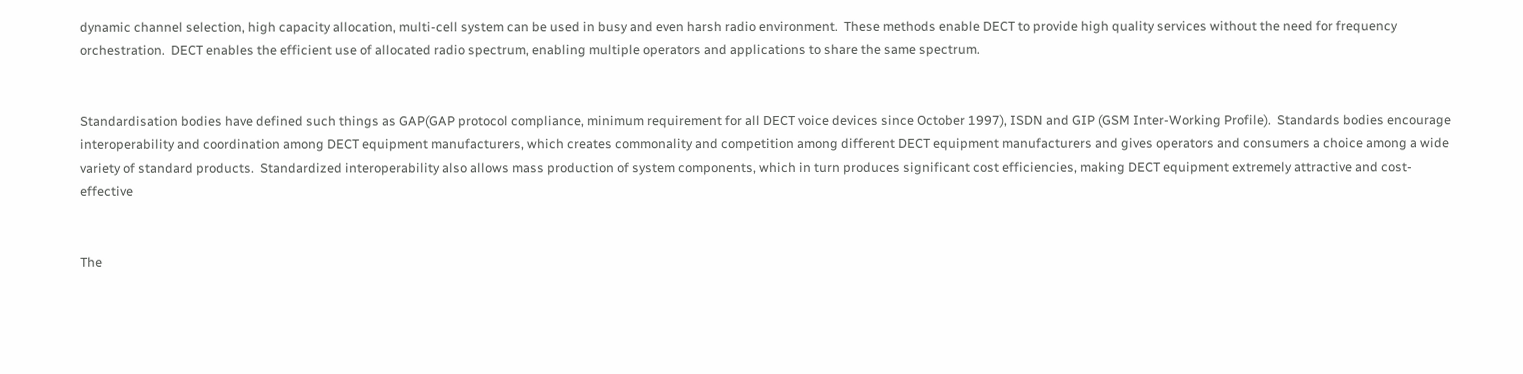dynamic channel selection, high capacity allocation, multi-cell system can be used in busy and even harsh radio environment.  These methods enable DECT to provide high quality services without the need for frequency orchestration.  DECT enables the efficient use of allocated radio spectrum, enabling multiple operators and applications to share the same spectrum.


Standardisation bodies have defined such things as GAP(GAP protocol compliance, minimum requirement for all DECT voice devices since October 1997), ISDN and GIP (GSM Inter-Working Profile).  Standards bodies encourage interoperability and coordination among DECT equipment manufacturers, which creates commonality and competition among different DECT equipment manufacturers and gives operators and consumers a choice among a wide variety of standard products.  Standardized interoperability also allows mass production of system components, which in turn produces significant cost efficiencies, making DECT equipment extremely attractive and cost-effective


The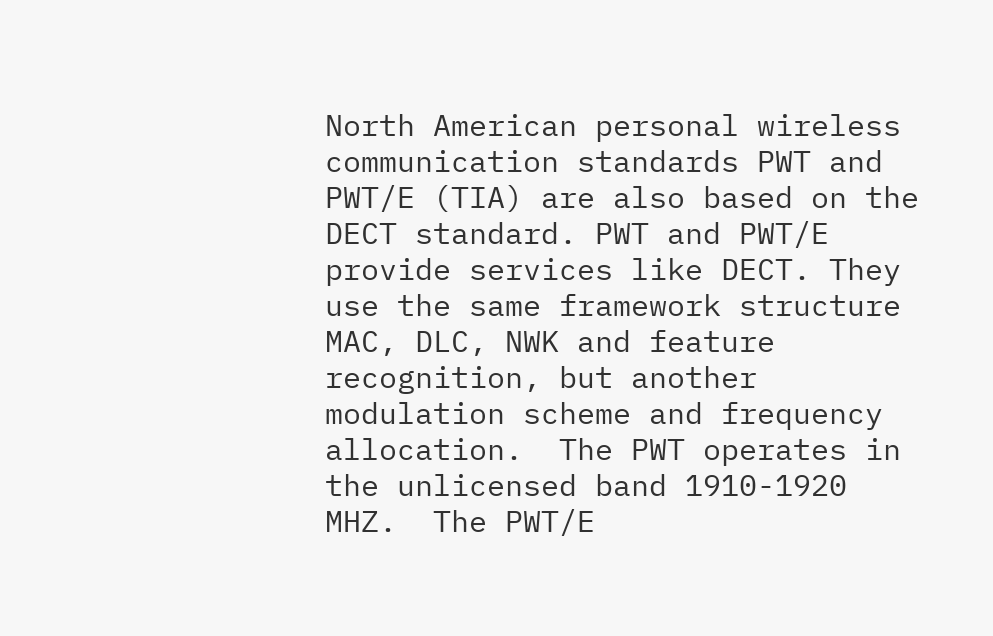North American personal wireless communication standards PWT and PWT/E (TIA) are also based on the DECT standard. PWT and PWT/E provide services like DECT. They use the same framework structure MAC, DLC, NWK and feature recognition, but another modulation scheme and frequency allocation.  The PWT operates in the unlicensed band 1910-1920 MHZ.  The PWT/E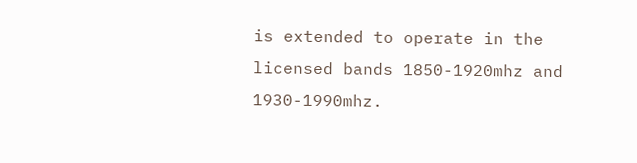is extended to operate in the licensed bands 1850-1920mhz and 1930-1990mhz.